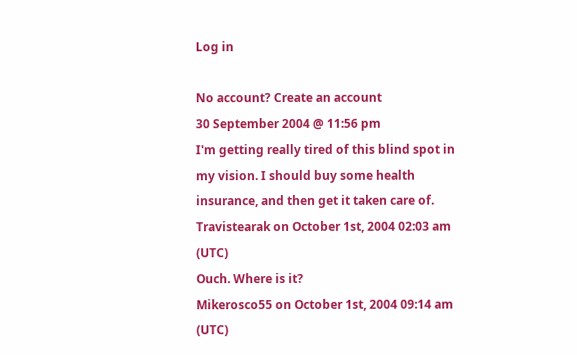Log in

No account? Create an account
30 September 2004 @ 11:56 pm
I'm getting really tired of this blind spot in my vision. I should buy some health insurance, and then get it taken care of.
Travistearak on October 1st, 2004 02:03 am (UTC)
Ouch. Where is it?
Mikerosco55 on October 1st, 2004 09:14 am (UTC)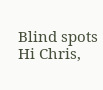Blind spots
Hi Chris,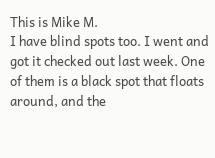This is Mike M.
I have blind spots too. I went and got it checked out last week. One of them is a black spot that floats around, and the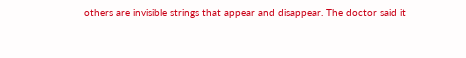others are invisible strings that appear and disappear. The doctor said it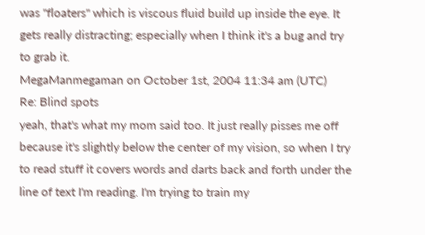was "floaters" which is viscous fluid build up inside the eye. It gets really distracting; especially when I think it's a bug and try to grab it.
MegaManmegaman on October 1st, 2004 11:34 am (UTC)
Re: Blind spots
yeah, that's what my mom said too. It just really pisses me off because it's slightly below the center of my vision, so when I try to read stuff it covers words and darts back and forth under the line of text I'm reading. I'm trying to train my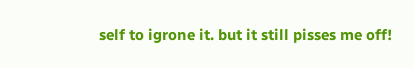self to igrone it. but it still pisses me off!